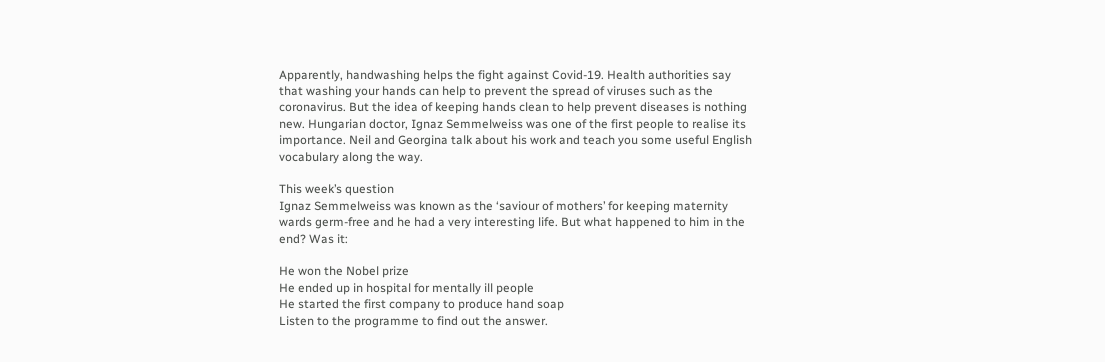Apparently, handwashing helps the fight against Covid-19. Health authorities say that washing your hands can help to prevent the spread of viruses such as the coronavirus. But the idea of keeping hands clean to help prevent diseases is nothing new. Hungarian doctor, Ignaz Semmelweiss was one of the first people to realise its importance. Neil and Georgina talk about his work and teach you some useful English vocabulary along the way.

This week’s question
Ignaz Semmelweiss was known as the ‘saviour of mothers’ for keeping maternity wards germ-free and he had a very interesting life. But what happened to him in the end? Was it:

He won the Nobel prize
He ended up in hospital for mentally ill people
He started the first company to produce hand soap
Listen to the programme to find out the answer.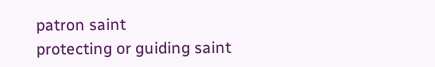patron saint
protecting or guiding saint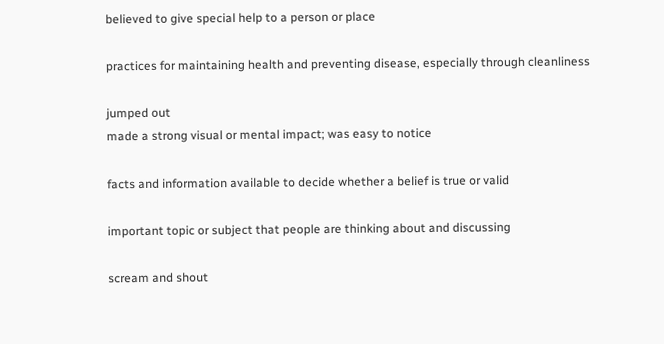believed to give special help to a person or place

practices for maintaining health and preventing disease, especially through cleanliness

jumped out
made a strong visual or mental impact; was easy to notice

facts and information available to decide whether a belief is true or valid

important topic or subject that people are thinking about and discussing

scream and shout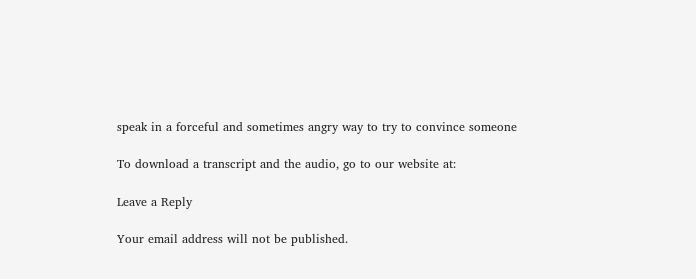speak in a forceful and sometimes angry way to try to convince someone

To download a transcript and the audio, go to our website at:

Leave a Reply

Your email address will not be published.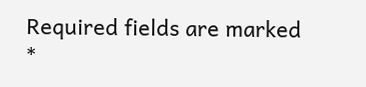Required fields are marked *